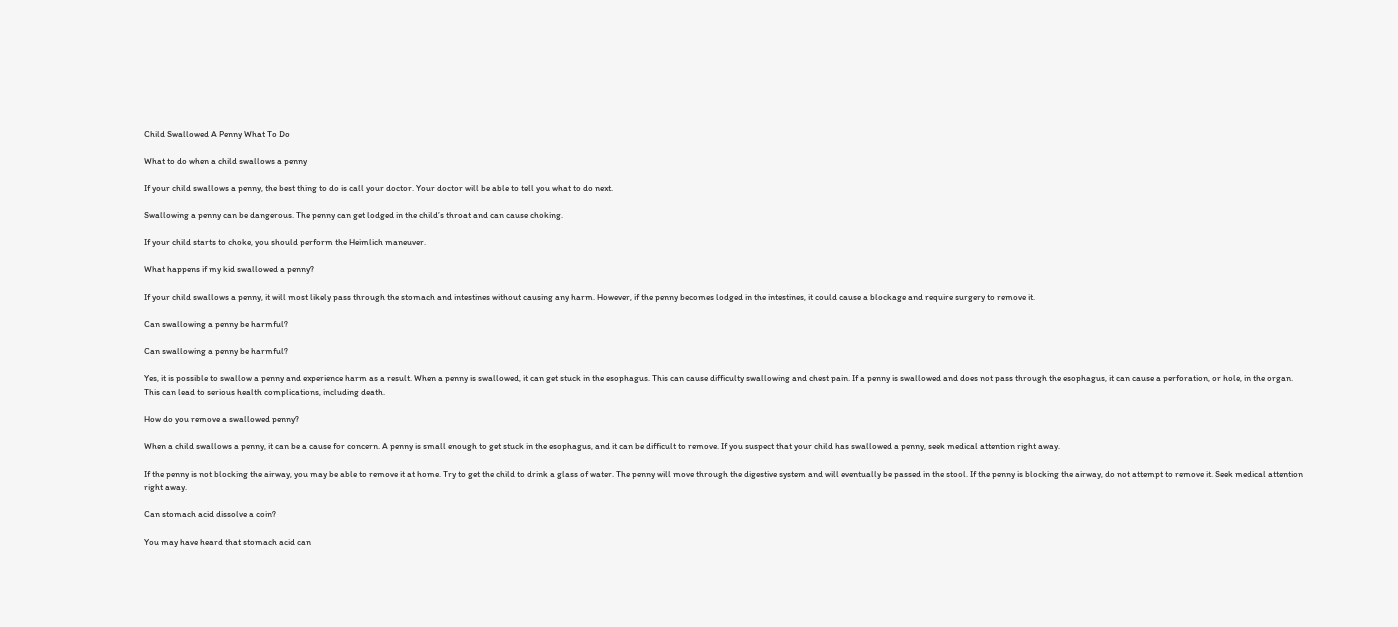Child Swallowed A Penny What To Do

What to do when a child swallows a penny

If your child swallows a penny, the best thing to do is call your doctor. Your doctor will be able to tell you what to do next.

Swallowing a penny can be dangerous. The penny can get lodged in the child’s throat and can cause choking.

If your child starts to choke, you should perform the Heimlich maneuver.

What happens if my kid swallowed a penny?

If your child swallows a penny, it will most likely pass through the stomach and intestines without causing any harm. However, if the penny becomes lodged in the intestines, it could cause a blockage and require surgery to remove it.

Can swallowing a penny be harmful?

Can swallowing a penny be harmful?

Yes, it is possible to swallow a penny and experience harm as a result. When a penny is swallowed, it can get stuck in the esophagus. This can cause difficulty swallowing and chest pain. If a penny is swallowed and does not pass through the esophagus, it can cause a perforation, or hole, in the organ. This can lead to serious health complications, including death.

How do you remove a swallowed penny?

When a child swallows a penny, it can be a cause for concern. A penny is small enough to get stuck in the esophagus, and it can be difficult to remove. If you suspect that your child has swallowed a penny, seek medical attention right away.

If the penny is not blocking the airway, you may be able to remove it at home. Try to get the child to drink a glass of water. The penny will move through the digestive system and will eventually be passed in the stool. If the penny is blocking the airway, do not attempt to remove it. Seek medical attention right away.

Can stomach acid dissolve a coin?

You may have heard that stomach acid can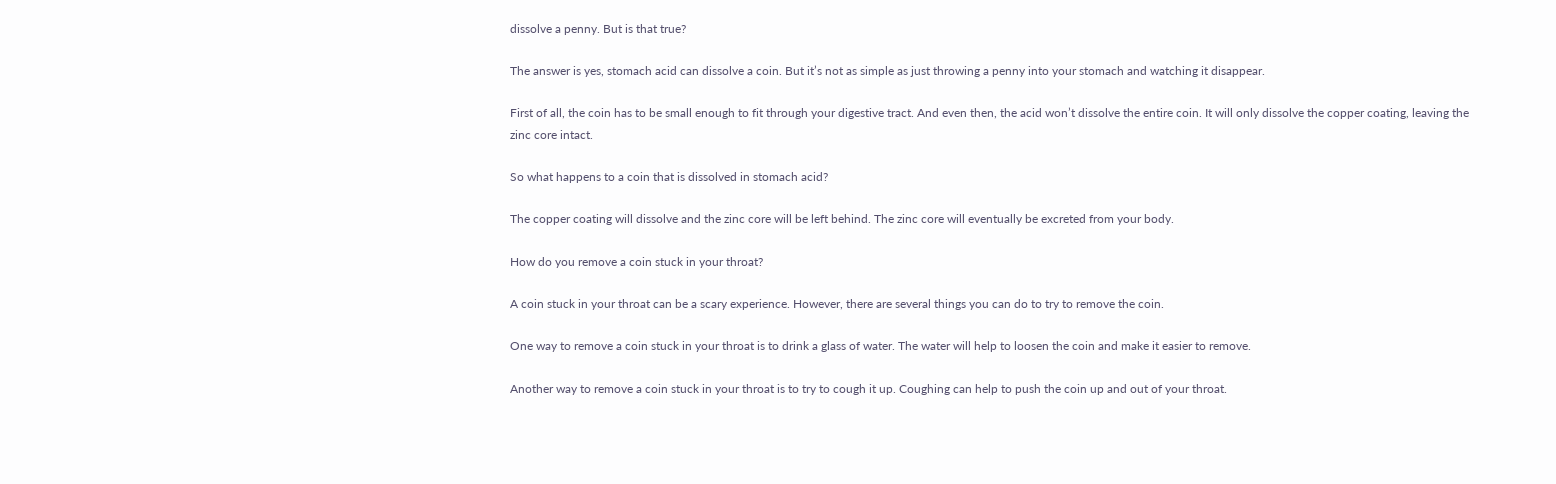dissolve a penny. But is that true?

The answer is yes, stomach acid can dissolve a coin. But it’s not as simple as just throwing a penny into your stomach and watching it disappear.

First of all, the coin has to be small enough to fit through your digestive tract. And even then, the acid won’t dissolve the entire coin. It will only dissolve the copper coating, leaving the zinc core intact.

So what happens to a coin that is dissolved in stomach acid?

The copper coating will dissolve and the zinc core will be left behind. The zinc core will eventually be excreted from your body.

How do you remove a coin stuck in your throat?

A coin stuck in your throat can be a scary experience. However, there are several things you can do to try to remove the coin.

One way to remove a coin stuck in your throat is to drink a glass of water. The water will help to loosen the coin and make it easier to remove.

Another way to remove a coin stuck in your throat is to try to cough it up. Coughing can help to push the coin up and out of your throat.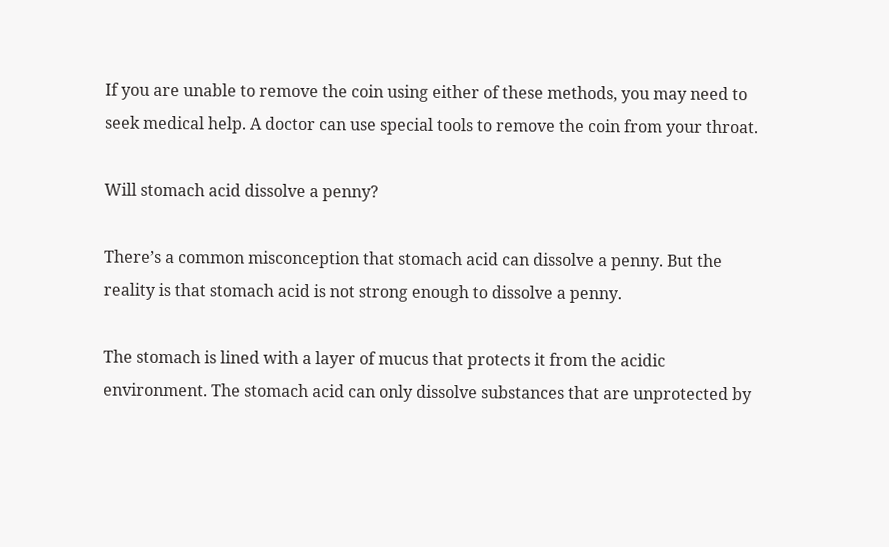If you are unable to remove the coin using either of these methods, you may need to seek medical help. A doctor can use special tools to remove the coin from your throat.

Will stomach acid dissolve a penny?

There’s a common misconception that stomach acid can dissolve a penny. But the reality is that stomach acid is not strong enough to dissolve a penny.

The stomach is lined with a layer of mucus that protects it from the acidic environment. The stomach acid can only dissolve substances that are unprotected by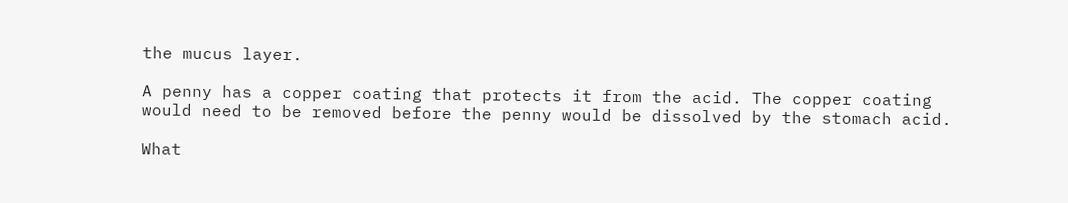the mucus layer.

A penny has a copper coating that protects it from the acid. The copper coating would need to be removed before the penny would be dissolved by the stomach acid.

What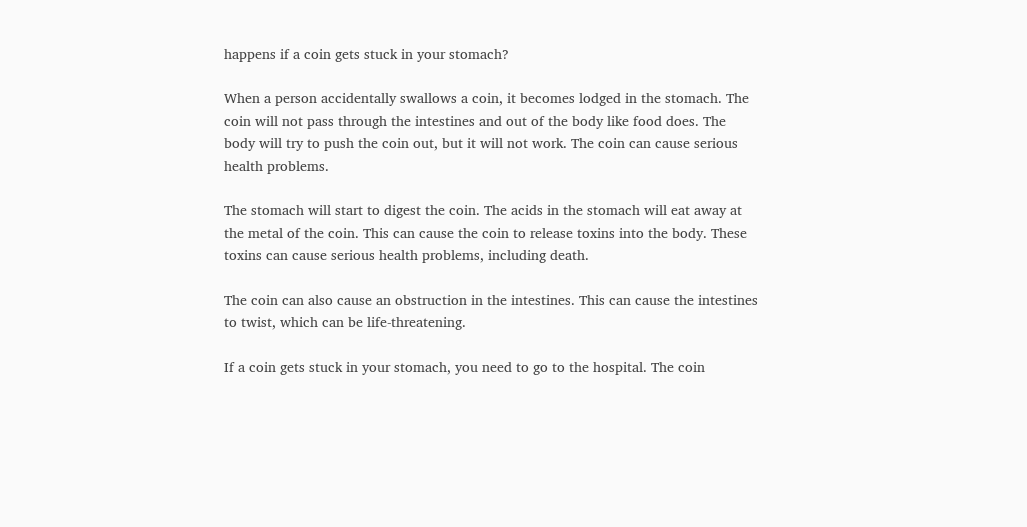happens if a coin gets stuck in your stomach?

When a person accidentally swallows a coin, it becomes lodged in the stomach. The coin will not pass through the intestines and out of the body like food does. The body will try to push the coin out, but it will not work. The coin can cause serious health problems.

The stomach will start to digest the coin. The acids in the stomach will eat away at the metal of the coin. This can cause the coin to release toxins into the body. These toxins can cause serious health problems, including death.

The coin can also cause an obstruction in the intestines. This can cause the intestines to twist, which can be life-threatening.

If a coin gets stuck in your stomach, you need to go to the hospital. The coin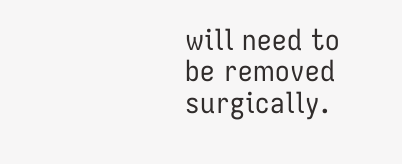will need to be removed surgically.